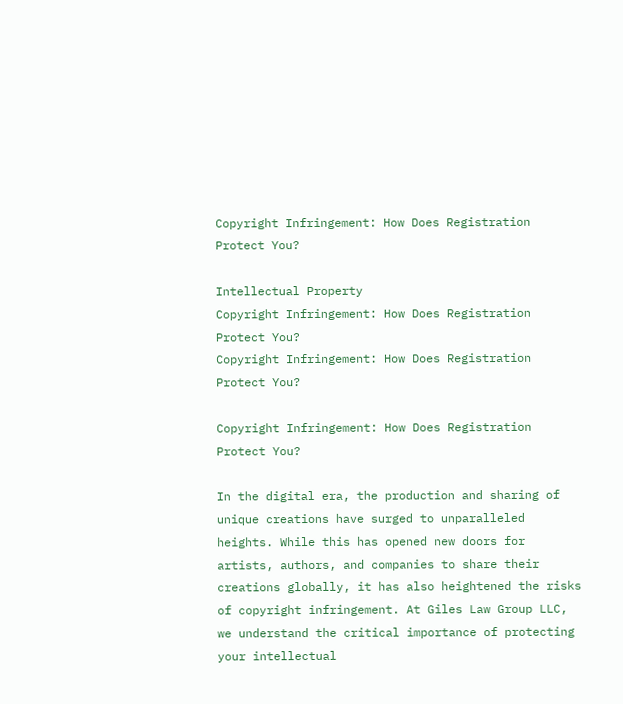Copyright Infringement: How Does Registration Protect You?

Intellectual Property
Copyright Infringement: How Does Registration Protect You?
Copyright Infringement: How Does Registration Protect You?

Copyright Infringement: How Does Registration Protect You?

In the digital era, the production and sharing of unique creations have surged to unparalleled heights. While this has opened new doors for artists, authors, and companies to share their creations globally, it has also heightened the risks of copyright infringement. At Giles Law Group LLC, we understand the critical importance of protecting your intellectual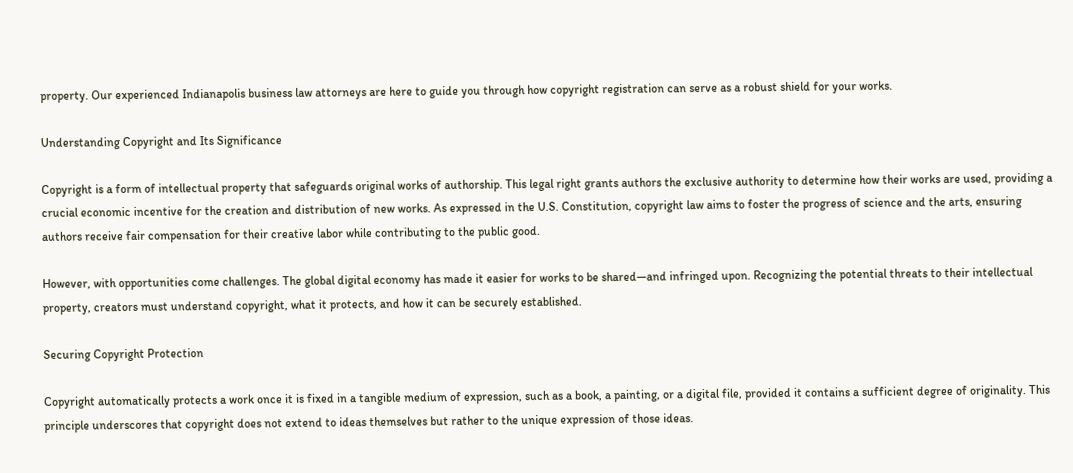property. Our experienced Indianapolis business law attorneys are here to guide you through how copyright registration can serve as a robust shield for your works.

Understanding Copyright and Its Significance

Copyright is a form of intellectual property that safeguards original works of authorship. This legal right grants authors the exclusive authority to determine how their works are used, providing a crucial economic incentive for the creation and distribution of new works. As expressed in the U.S. Constitution, copyright law aims to foster the progress of science and the arts, ensuring authors receive fair compensation for their creative labor while contributing to the public good.

However, with opportunities come challenges. The global digital economy has made it easier for works to be shared—and infringed upon. Recognizing the potential threats to their intellectual property, creators must understand copyright, what it protects, and how it can be securely established.

Securing Copyright Protection

Copyright automatically protects a work once it is fixed in a tangible medium of expression, such as a book, a painting, or a digital file, provided it contains a sufficient degree of originality. This principle underscores that copyright does not extend to ideas themselves but rather to the unique expression of those ideas.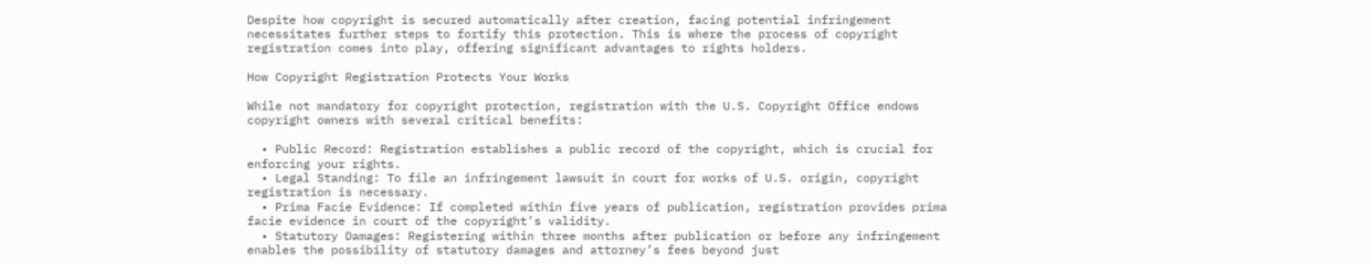Despite how copyright is secured automatically after creation, facing potential infringement necessitates further steps to fortify this protection. This is where the process of copyright registration comes into play, offering significant advantages to rights holders.

How Copyright Registration Protects Your Works

While not mandatory for copyright protection, registration with the U.S. Copyright Office endows copyright owners with several critical benefits:

  • Public Record: Registration establishes a public record of the copyright, which is crucial for enforcing your rights.
  • Legal Standing: To file an infringement lawsuit in court for works of U.S. origin, copyright registration is necessary.
  • Prima Facie Evidence: If completed within five years of publication, registration provides prima facie evidence in court of the copyright’s validity.
  • Statutory Damages: Registering within three months after publication or before any infringement enables the possibility of statutory damages and attorney’s fees beyond just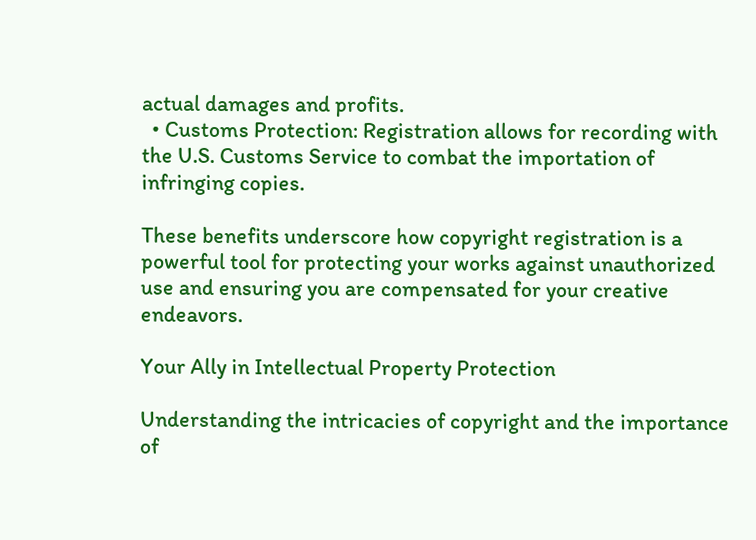actual damages and profits.
  • Customs Protection: Registration allows for recording with the U.S. Customs Service to combat the importation of infringing copies.

These benefits underscore how copyright registration is a powerful tool for protecting your works against unauthorized use and ensuring you are compensated for your creative endeavors.

Your Ally in Intellectual Property Protection

Understanding the intricacies of copyright and the importance of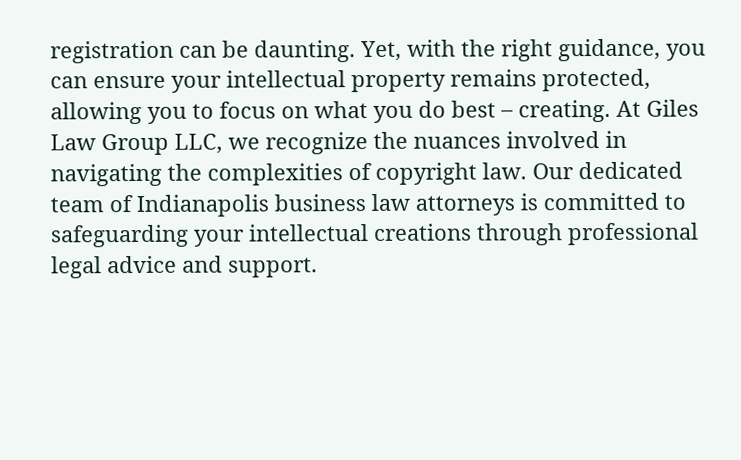registration can be daunting. Yet, with the right guidance, you can ensure your intellectual property remains protected, allowing you to focus on what you do best – creating. At Giles Law Group LLC, we recognize the nuances involved in navigating the complexities of copyright law. Our dedicated team of Indianapolis business law attorneys is committed to safeguarding your intellectual creations through professional legal advice and support.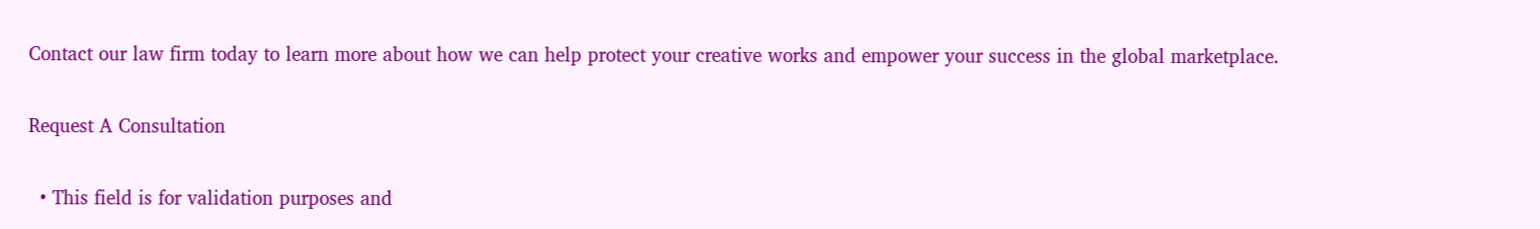Contact our law firm today to learn more about how we can help protect your creative works and empower your success in the global marketplace.

Request A Consultation

  • This field is for validation purposes and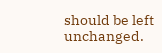should be left unchanged.